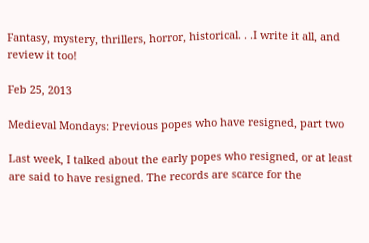Fantasy, mystery, thrillers, horror, historical. . .I write it all, and review it too!

Feb 25, 2013

Medieval Mondays: Previous popes who have resigned, part two

Last week, I talked about the early popes who resigned, or at least are said to have resigned. The records are scarce for the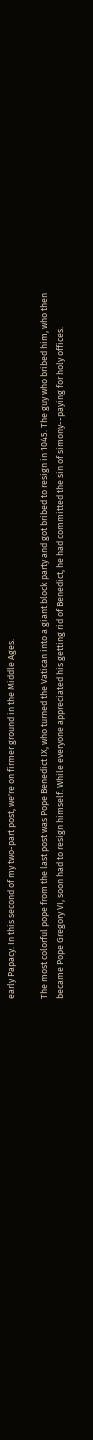early Papacy. In this second of my two-part post, we're on firmer ground in the Middle Ages.

The most colorful pope from the last post was Pope Benedict IX, who turned the Vatican into a giant block party and got bribed to resign in 1045. The guy who bribed him, who then became Pope Gregory VI, soon had to resign himself. While everyone appreciated his getting rid of Benedict, he had committed the sin of simony--paying for holy offices.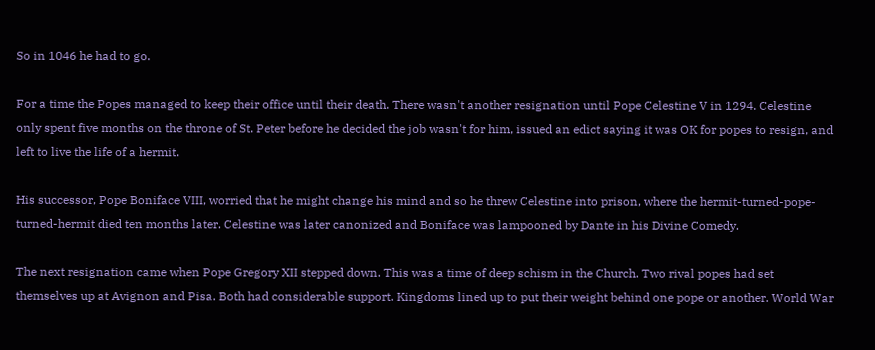So in 1046 he had to go.

For a time the Popes managed to keep their office until their death. There wasn't another resignation until Pope Celestine V in 1294. Celestine only spent five months on the throne of St. Peter before he decided the job wasn't for him, issued an edict saying it was OK for popes to resign, and left to live the life of a hermit.

His successor, Pope Boniface VIII, worried that he might change his mind and so he threw Celestine into prison, where the hermit-turned-pope-turned-hermit died ten months later. Celestine was later canonized and Boniface was lampooned by Dante in his Divine Comedy.

The next resignation came when Pope Gregory XII stepped down. This was a time of deep schism in the Church. Two rival popes had set themselves up at Avignon and Pisa. Both had considerable support. Kingdoms lined up to put their weight behind one pope or another. World War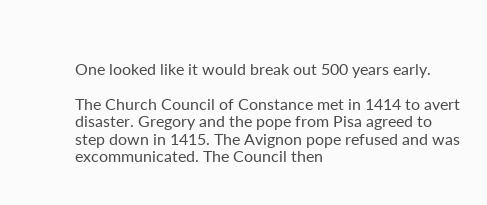One looked like it would break out 500 years early.

The Church Council of Constance met in 1414 to avert disaster. Gregory and the pope from Pisa agreed to step down in 1415. The Avignon pope refused and was excommunicated. The Council then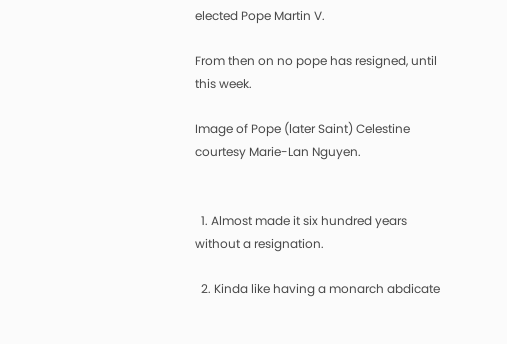elected Pope Martin V.

From then on no pope has resigned, until this week.

Image of Pope (later Saint) Celestine courtesy Marie-Lan Nguyen.


  1. Almost made it six hundred years without a resignation.

  2. Kinda like having a monarch abdicate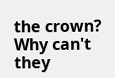the crown? Why can't they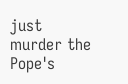just murder the Pope's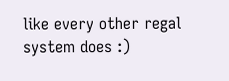like every other regal system does :)